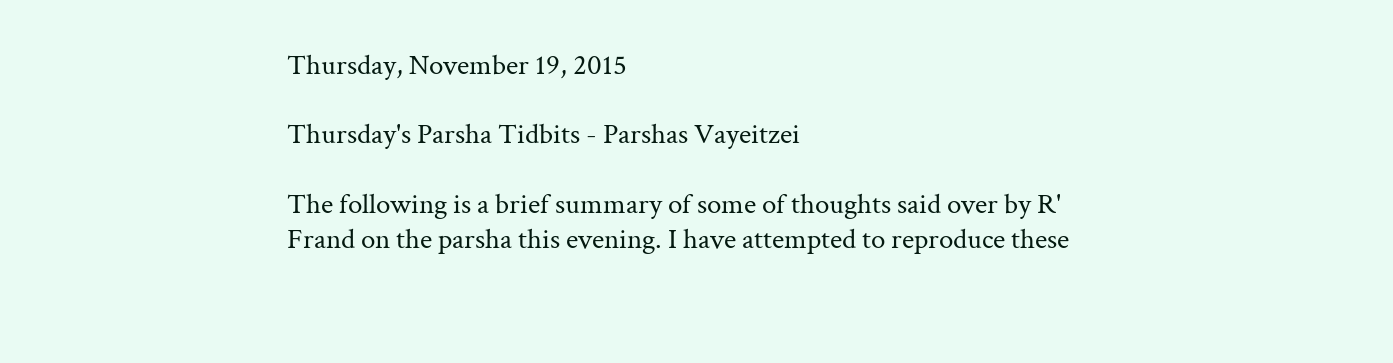Thursday, November 19, 2015

Thursday's Parsha Tidbits - Parshas Vayeitzei

The following is a brief summary of some of thoughts said over by R' Frand on the parsha this evening. I have attempted to reproduce these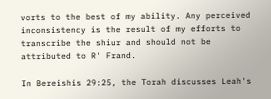vorts to the best of my ability. Any perceived inconsistency is the result of my efforts to transcribe the shiur and should not be attributed to R' Frand.

In Bereishis 29:25, the Torah discusses Leah's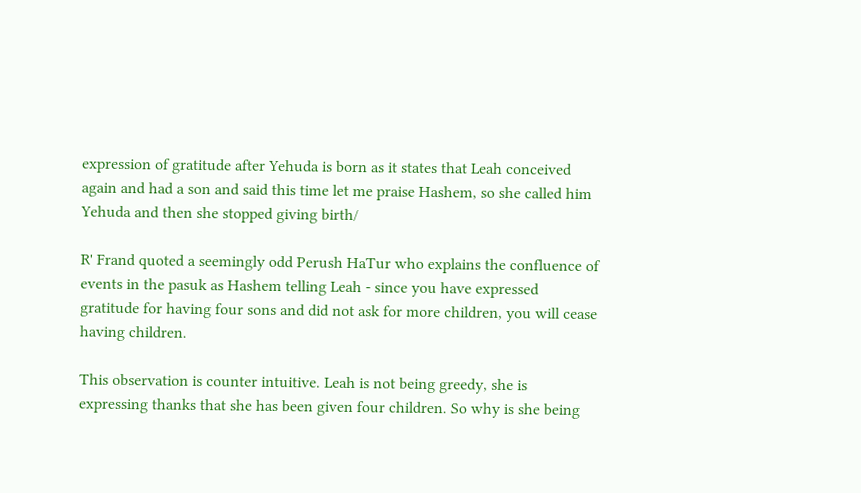expression of gratitude after Yehuda is born as it states that Leah conceived again and had a son and said this time let me praise Hashem, so she called him Yehuda and then she stopped giving birth/

R' Frand quoted a seemingly odd Perush HaTur who explains the confluence of events in the pasuk as Hashem telling Leah - since you have expressed gratitude for having four sons and did not ask for more children, you will cease having children.

This observation is counter intuitive. Leah is not being greedy, she is expressing thanks that she has been given four children. So why is she being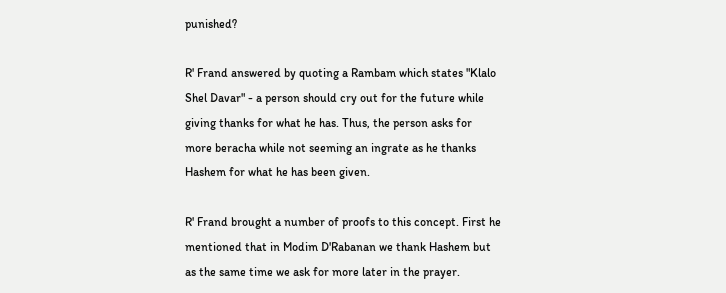punished?

R' Frand answered by quoting a Rambam which states "Klalo Shel Davar" - a person should cry out for the future while giving thanks for what he has. Thus, the person asks for more beracha while not seeming an ingrate as he thanks Hashem for what he has been given.

R' Frand brought a number of proofs to this concept. First he mentioned that in Modim D'Rabanan we thank Hashem but as the same time we ask for more later in the prayer.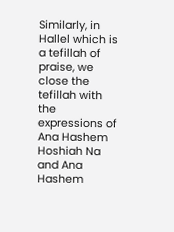Similarly, in Hallel which is a tefillah of praise, we close the tefillah with the expressions of Ana Hashem Hoshiah Na and Ana Hashem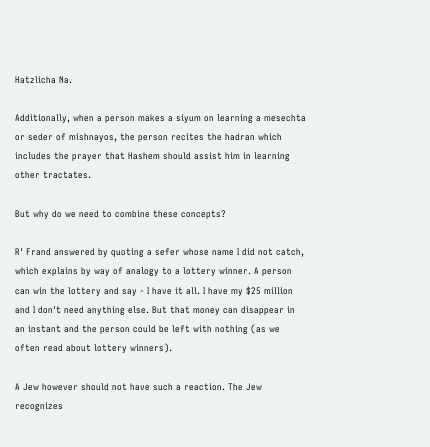Hatzlicha Na.

Additionally, when a person makes a siyum on learning a mesechta or seder of mishnayos, the person recites the hadran which includes the prayer that Hashem should assist him in learning other tractates.

But why do we need to combine these concepts?

R' Frand answered by quoting a sefer whose name I did not catch, which explains by way of analogy to a lottery winner. A person can win the lottery and say - I have it all. I have my $25 million and I don't need anything else. But that money can disappear in an instant and the person could be left with nothing (as we often read about lottery winners).

A Jew however should not have such a reaction. The Jew recognizes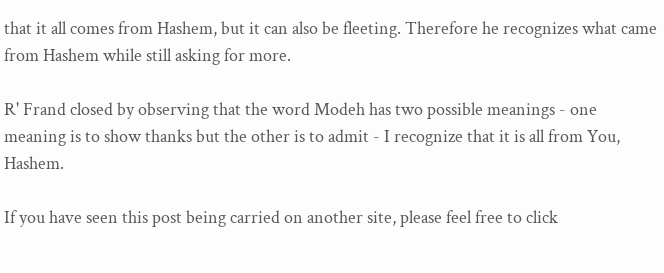that it all comes from Hashem, but it can also be fleeting. Therefore he recognizes what came from Hashem while still asking for more.

R' Frand closed by observing that the word Modeh has two possible meanings - one meaning is to show thanks but the other is to admit - I recognize that it is all from You, Hashem.

If you have seen this post being carried on another site, please feel free to click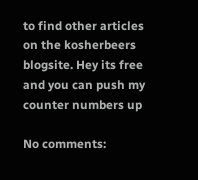to find other articles on the kosherbeers blogsite. Hey its free and you can push my counter numbers up

No comments: